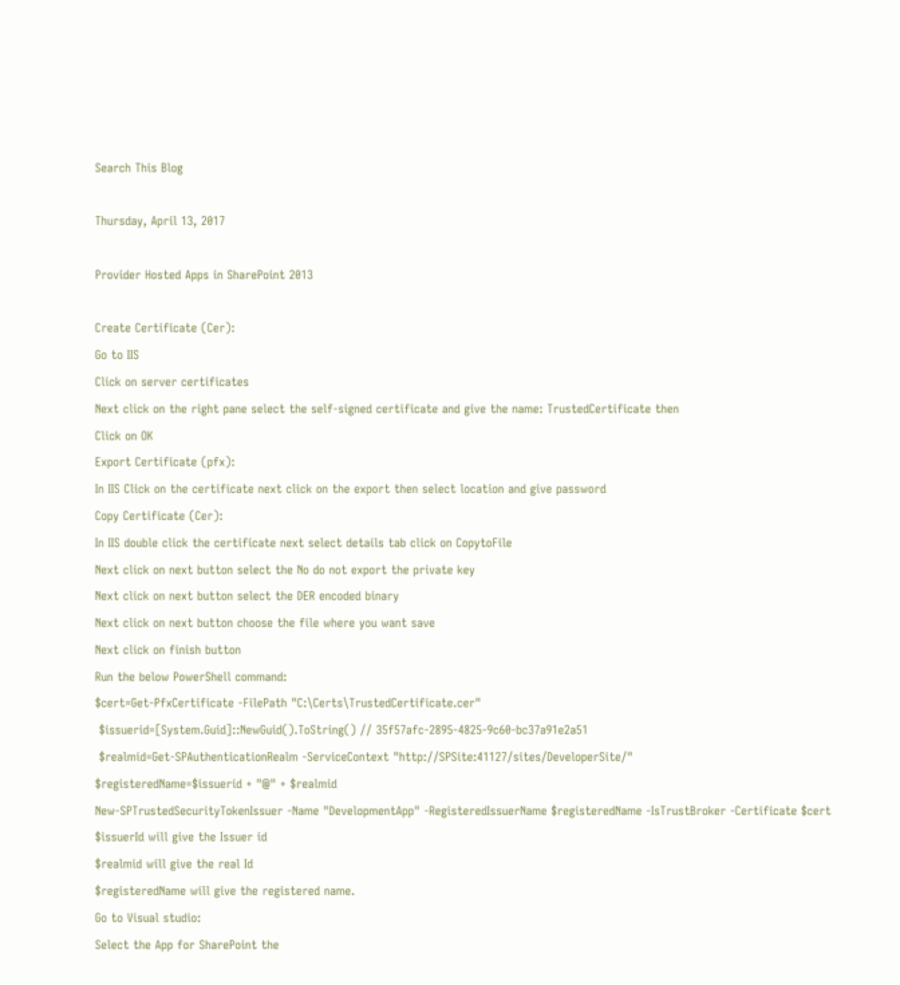Search This Blog

Thursday, April 13, 2017

Provider Hosted Apps in SharePoint 2013

Create Certificate (Cer):
Go to IIS
Click on server certificates
Next click on the right pane select the self-signed certificate and give the name: TrustedCertificate then
Click on OK
Export Certificate (pfx):
In IIS Click on the certificate next click on the export then select location and give password
Copy Certificate (Cer):
In IIS double click the certificate next select details tab click on CopytoFile
Next click on next button select the No do not export the private key
Next click on next button select the DER encoded binary
Next click on next button choose the file where you want save
Next click on finish button
Run the below PowerShell command:
$cert=Get-PfxCertificate -FilePath "C:\Certs\TrustedCertificate.cer"
 $issuerid=[System.Guid]::NewGuid().ToString() // 35f57afc-2895-4825-9c60-bc37a91e2a51
 $realmid=Get-SPAuthenticationRealm -ServiceContext "http://SPSite:41127/sites/DeveloperSite/"
$registeredName=$issuerid + "@" + $realmid
New-SPTrustedSecurityTokenIssuer -Name "DevelopmentApp" -RegisteredIssuerName $registeredName -IsTrustBroker -Certificate $cert
$issuerId will give the Issuer id
$realmid will give the real Id
$registeredName will give the registered name.
Go to Visual studio:
Select the App for SharePoint the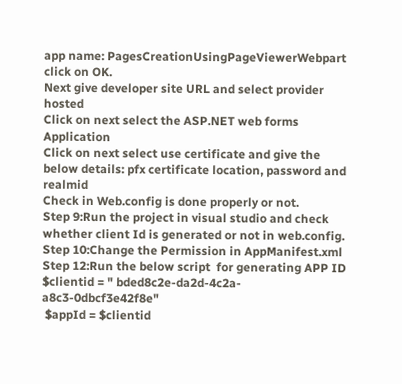app name: PagesCreationUsingPageViewerWebpart click on OK.
Next give developer site URL and select provider hosted
Click on next select the ASP.NET web forms Application
Click on next select use certificate and give the below details: pfx certificate location, password and realmid
Check in Web.config is done properly or not.
Step 9:Run the project in visual studio and check whether client Id is generated or not in web.config.
Step 10:Change the Permission in AppManifest.xml
Step 12:Run the below script  for generating APP ID
$clientid = " bded8c2e-da2d-4c2a-a8c3-0dbcf3e42f8e"
 $appId = $clientid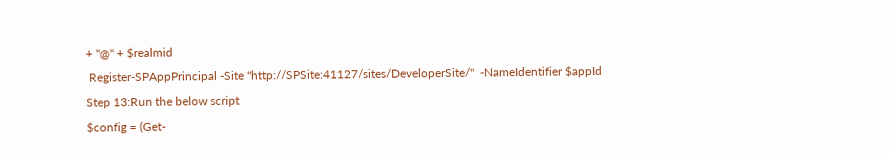+ "@" + $realmid
 Register-SPAppPrincipal -Site "http://SPSite:41127/sites/DeveloperSite/"  -NameIdentifier $appId
Step 13:Run the below script
$config = (Get-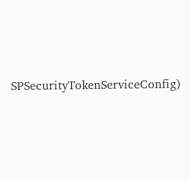SPSecurityTokenServiceConfig)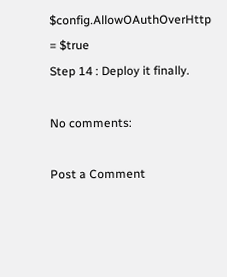$config.AllowOAuthOverHttp = $true
Step 14 : Deploy it finally.

No comments:

Post a Comment